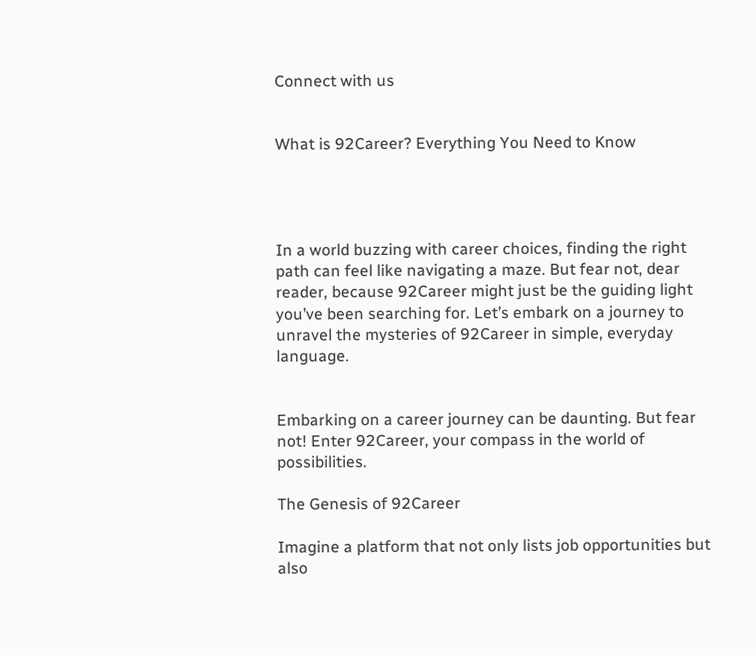Connect with us


What is 92Career? Everything You Need to Know




In a world buzzing with career choices, finding the right path can feel like navigating a maze. But fear not, dear reader, because 92Career might just be the guiding light you’ve been searching for. Let’s embark on a journey to unravel the mysteries of 92Career in simple, everyday language.


Embarking on a career journey can be daunting. But fear not! Enter 92Career, your compass in the world of possibilities.

The Genesis of 92Career

Imagine a platform that not only lists job opportunities but also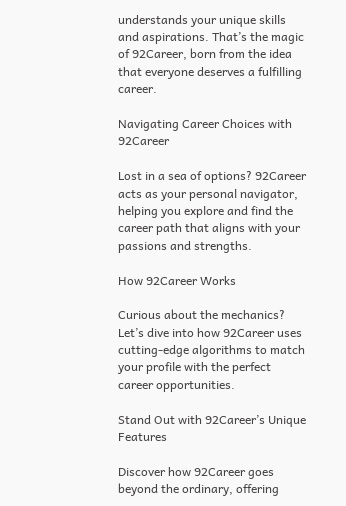understands your unique skills and aspirations. That’s the magic of 92Career, born from the idea that everyone deserves a fulfilling career.

Navigating Career Choices with 92Career

Lost in a sea of options? 92Career acts as your personal navigator, helping you explore and find the career path that aligns with your passions and strengths.

How 92Career Works

Curious about the mechanics? Let’s dive into how 92Career uses cutting-edge algorithms to match your profile with the perfect career opportunities.

Stand Out with 92Career’s Unique Features

Discover how 92Career goes beyond the ordinary, offering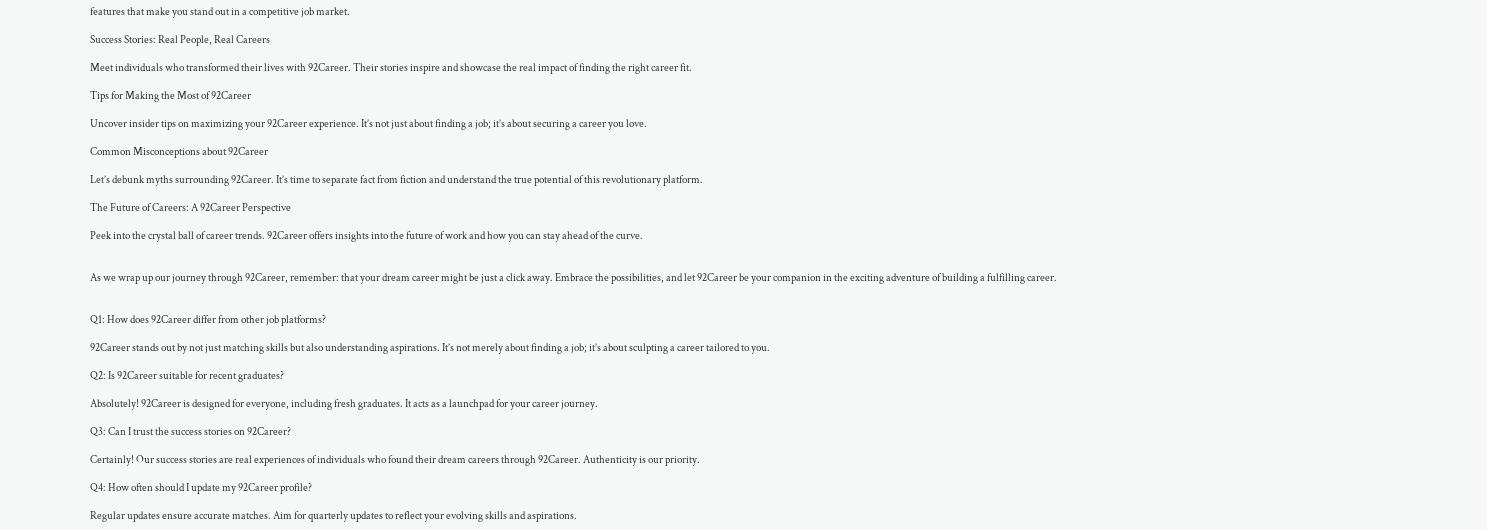features that make you stand out in a competitive job market.

Success Stories: Real People, Real Careers

Meet individuals who transformed their lives with 92Career. Their stories inspire and showcase the real impact of finding the right career fit.

Tips for Making the Most of 92Career

Uncover insider tips on maximizing your 92Career experience. It’s not just about finding a job; it’s about securing a career you love.

Common Misconceptions about 92Career

Let’s debunk myths surrounding 92Career. It’s time to separate fact from fiction and understand the true potential of this revolutionary platform.

The Future of Careers: A 92Career Perspective

Peek into the crystal ball of career trends. 92Career offers insights into the future of work and how you can stay ahead of the curve.


As we wrap up our journey through 92Career, remember: that your dream career might be just a click away. Embrace the possibilities, and let 92Career be your companion in the exciting adventure of building a fulfilling career.


Q1: How does 92Career differ from other job platforms?

92Career stands out by not just matching skills but also understanding aspirations. It’s not merely about finding a job; it’s about sculpting a career tailored to you.

Q2: Is 92Career suitable for recent graduates?

Absolutely! 92Career is designed for everyone, including fresh graduates. It acts as a launchpad for your career journey.

Q3: Can I trust the success stories on 92Career?

Certainly! Our success stories are real experiences of individuals who found their dream careers through 92Career. Authenticity is our priority.

Q4: How often should I update my 92Career profile?

Regular updates ensure accurate matches. Aim for quarterly updates to reflect your evolving skills and aspirations.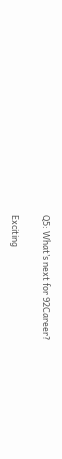Q5: What’s next for 92Career?

Exciting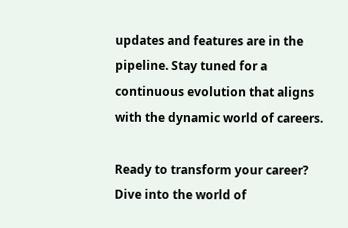updates and features are in the pipeline. Stay tuned for a continuous evolution that aligns with the dynamic world of careers.

Ready to transform your career? Dive into the world of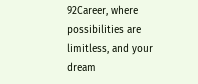92Career, where possibilities are limitless, and your dream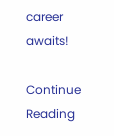career awaits!

Continue Reading